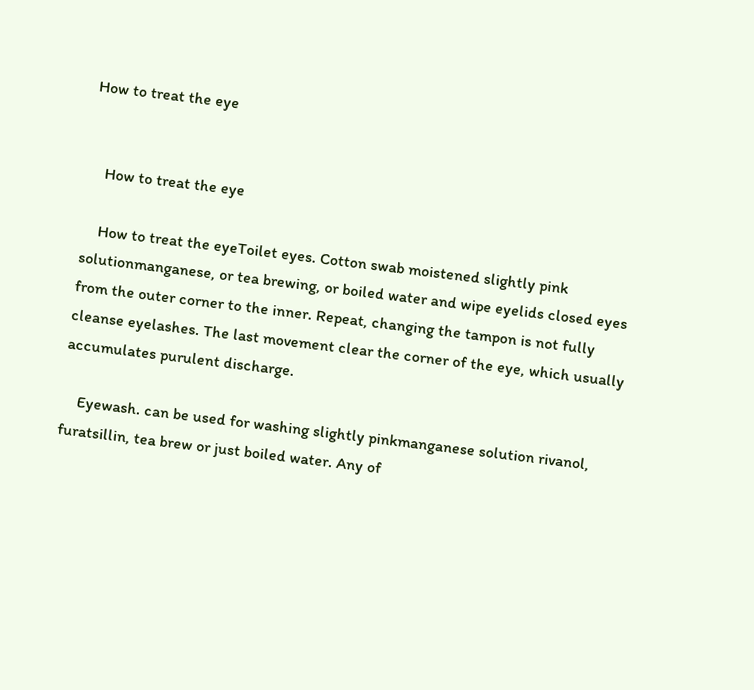How to treat the eye


    How to treat the eye

    How to treat the eyeToilet eyes. Cotton swab moistened slightly pink solutionmanganese, or tea brewing, or boiled water and wipe eyelids closed eyes from the outer corner to the inner. Repeat, changing the tampon is not fully cleanse eyelashes. The last movement clear the corner of the eye, which usually accumulates purulent discharge.

    Eyewash. can be used for washing slightly pinkmanganese solution rivanol, furatsillin, tea brew or just boiled water. Any of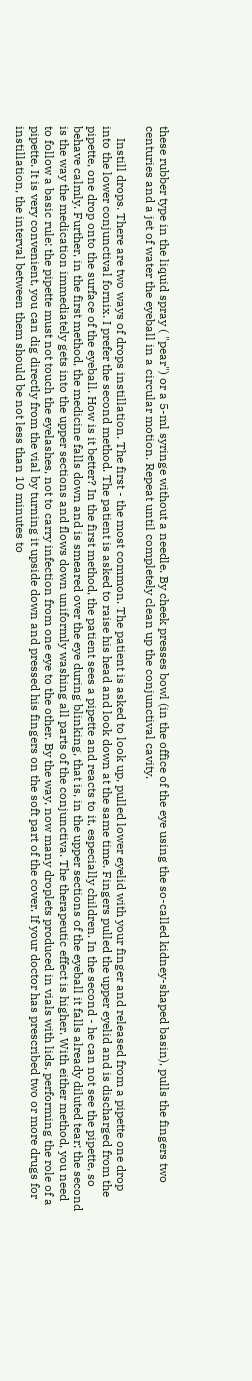these rubber type in the liquid spray ( "pear") or a 5-ml syringe without a needle. By cheek presses bowl (in the office of the eye using the so-called kidney-shaped basin), pulls the fingers two centuries and a jet of water the eyeball in a circular motion. Repeat until completely clean up the conjunctival cavity.

    Instill drops. There are two ways of drops instillation. The first - the most common. The patient is asked to look up, pulled lower eyelid with your finger and released from a pipette one drop into the lower conjunctival fornix. I prefer the second method. The patient is asked to raise his head and look down at the same time. Fingers pulled the upper eyelid and is discharged from the pipette, one drop onto the surface of the eyeball. How is it better? In the first method, the patient sees a pipette and reacts to it, especially children. In the second - he can not see the pipette, so behave calmly. Further, in the first method, the medicine falls down and is smeared over the eye during blinking, that is, in the upper sections of the eyeball it falls already diluted tear; the second is the way the medication immediately gets into the upper sections and flows down uniformly washing all parts of the conjunctiva. The therapeutic effect is higher. With either method, you need to follow a basic rule: the pipette must not touch the eyelashes, not to carry infection from one eye to the other. By the way, now many droplets produced in vials with lids, performing the role of a pipette. It is very convenient, you can dig directly from the vial by turning it upside down and pressed his fingers on the soft part of the cover. If your doctor has prescribed two or more drugs for instillation, the interval between them should be not less than 10 minutes to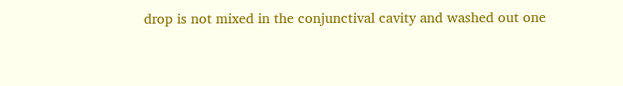drop is not mixed in the conjunctival cavity and washed out one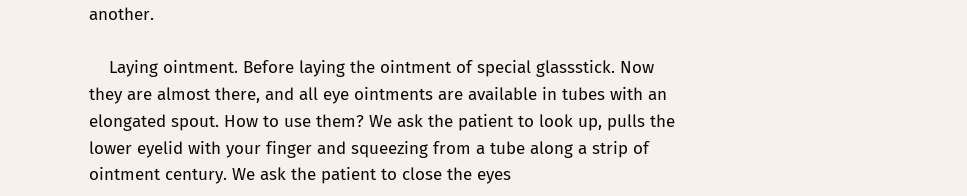another.

    Laying ointment. Before laying the ointment of special glassstick. Now they are almost there, and all eye ointments are available in tubes with an elongated spout. How to use them? We ask the patient to look up, pulls the lower eyelid with your finger and squeezing from a tube along a strip of ointment century. We ask the patient to close the eyes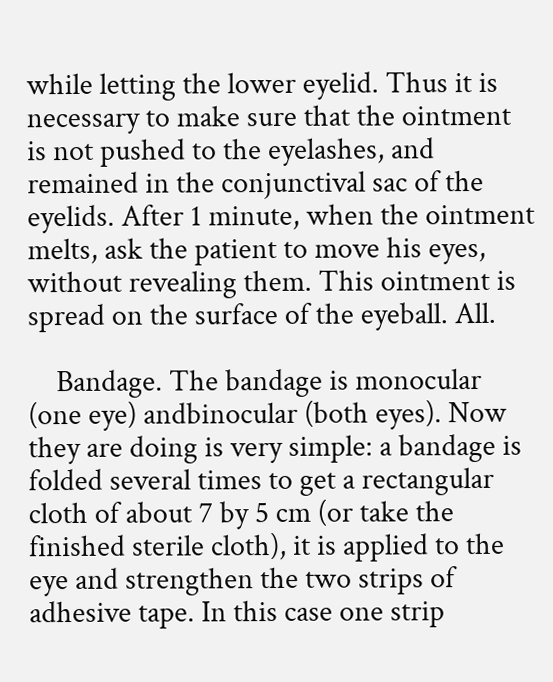while letting the lower eyelid. Thus it is necessary to make sure that the ointment is not pushed to the eyelashes, and remained in the conjunctival sac of the eyelids. After 1 minute, when the ointment melts, ask the patient to move his eyes, without revealing them. This ointment is spread on the surface of the eyeball. All.

    Bandage. The bandage is monocular (one eye) andbinocular (both eyes). Now they are doing is very simple: a bandage is folded several times to get a rectangular cloth of about 7 by 5 cm (or take the finished sterile cloth), it is applied to the eye and strengthen the two strips of adhesive tape. In this case one strip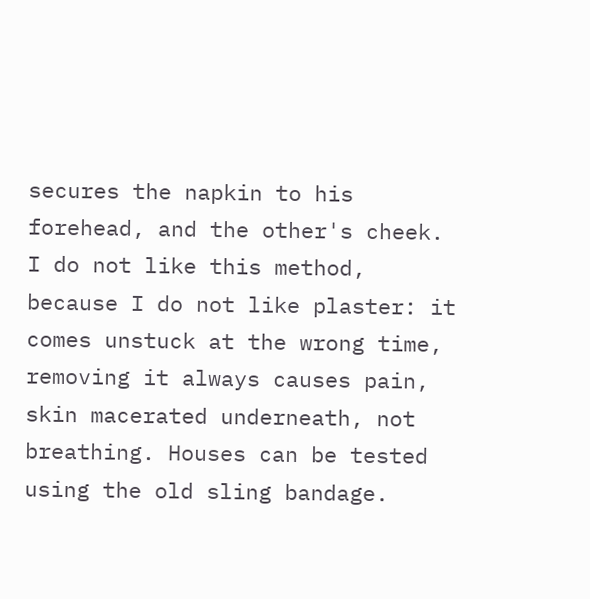secures the napkin to his forehead, and the other's cheek. I do not like this method, because I do not like plaster: it comes unstuck at the wrong time, removing it always causes pain, skin macerated underneath, not breathing. Houses can be tested using the old sling bandage.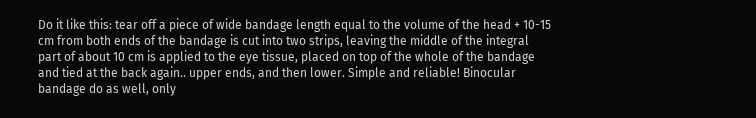Do it like this: tear off a piece of wide bandage length equal to the volume of the head + 10-15 cm from both ends of the bandage is cut into two strips, leaving the middle of the integral part of about 10 cm is applied to the eye tissue, placed on top of the whole of the bandage and tied at the back again.. upper ends, and then lower. Simple and reliable! Binocular bandage do as well, only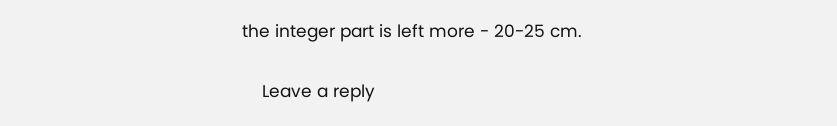the integer part is left more - 20-25 cm.

    Leave a reply